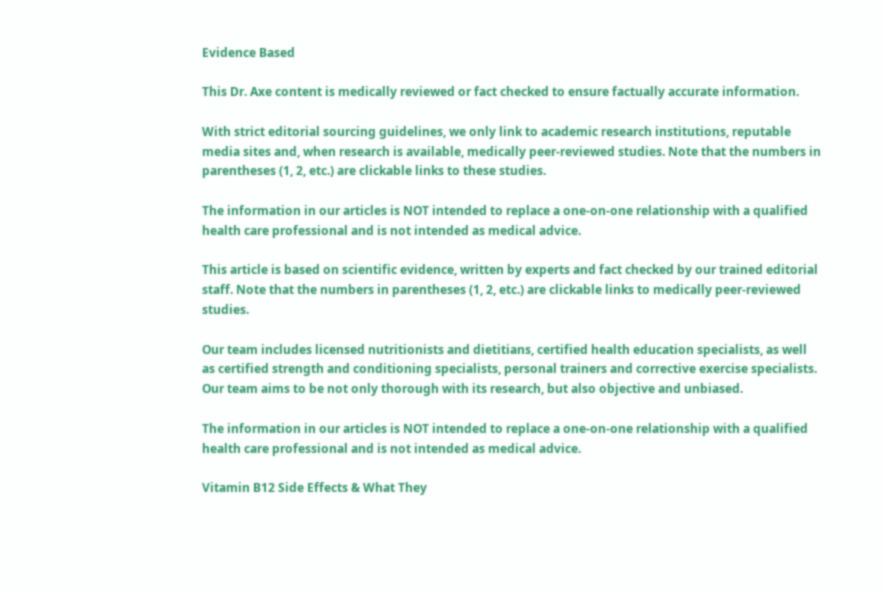Evidence Based

This Dr. Axe content is medically reviewed or fact checked to ensure factually accurate information.

With strict editorial sourcing guidelines, we only link to academic research institutions, reputable media sites and, when research is available, medically peer-reviewed studies. Note that the numbers in parentheses (1, 2, etc.) are clickable links to these studies.

The information in our articles is NOT intended to replace a one-on-one relationship with a qualified health care professional and is not intended as medical advice.

This article is based on scientific evidence, written by experts and fact checked by our trained editorial staff. Note that the numbers in parentheses (1, 2, etc.) are clickable links to medically peer-reviewed studies.

Our team includes licensed nutritionists and dietitians, certified health education specialists, as well as certified strength and conditioning specialists, personal trainers and corrective exercise specialists. Our team aims to be not only thorough with its research, but also objective and unbiased.

The information in our articles is NOT intended to replace a one-on-one relationship with a qualified health care professional and is not intended as medical advice.

Vitamin B12 Side Effects & What They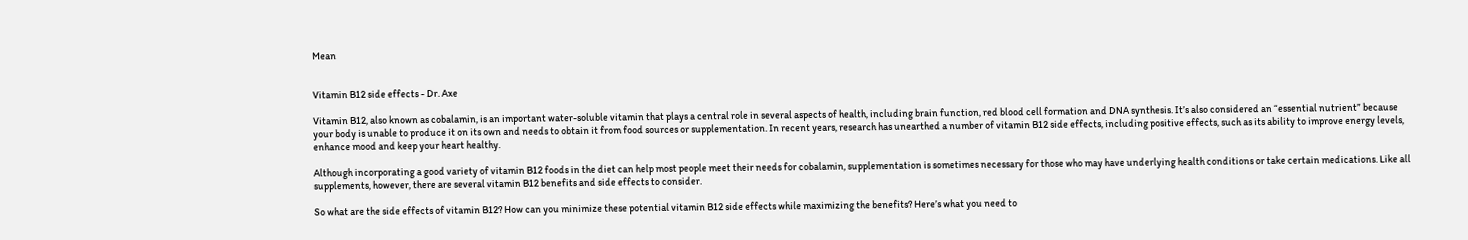Mean


Vitamin B12 side effects - Dr. Axe

Vitamin B12, also known as cobalamin, is an important water-soluble vitamin that plays a central role in several aspects of health, including brain function, red blood cell formation and DNA synthesis. It’s also considered an “essential nutrient” because your body is unable to produce it on its own and needs to obtain it from food sources or supplementation. In recent years, research has unearthed a number of vitamin B12 side effects, including positive effects, such as its ability to improve energy levels, enhance mood and keep your heart healthy.

Although incorporating a good variety of vitamin B12 foods in the diet can help most people meet their needs for cobalamin, supplementation is sometimes necessary for those who may have underlying health conditions or take certain medications. Like all supplements, however, there are several vitamin B12 benefits and side effects to consider.

So what are the side effects of vitamin B12? How can you minimize these potential vitamin B12 side effects while maximizing the benefits? Here’s what you need to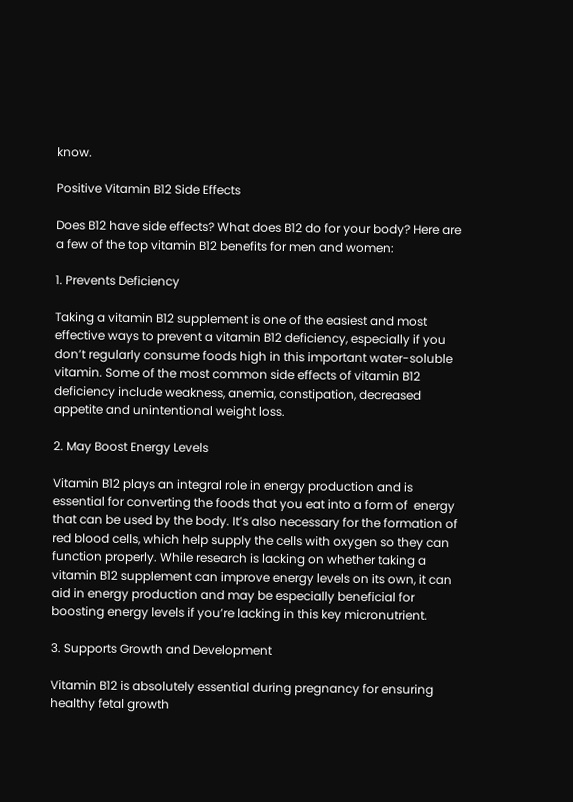know.

Positive Vitamin B12 Side Effects

Does B12 have side effects? What does B12 do for your body? Here are a few of the top vitamin B12 benefits for men and women:

1. Prevents Deficiency

Taking a vitamin B12 supplement is one of the easiest and most effective ways to prevent a vitamin B12 deficiency, especially if you don’t regularly consume foods high in this important water-soluble vitamin. Some of the most common side effects of vitamin B12 deficiency include weakness, anemia, constipation, decreased appetite and unintentional weight loss.

2. May Boost Energy Levels

Vitamin B12 plays an integral role in energy production and is essential for converting the foods that you eat into a form of  energy that can be used by the body. It’s also necessary for the formation of red blood cells, which help supply the cells with oxygen so they can function properly. While research is lacking on whether taking a vitamin B12 supplement can improve energy levels on its own, it can aid in energy production and may be especially beneficial for boosting energy levels if you’re lacking in this key micronutrient.

3. Supports Growth and Development

Vitamin B12 is absolutely essential during pregnancy for ensuring healthy fetal growth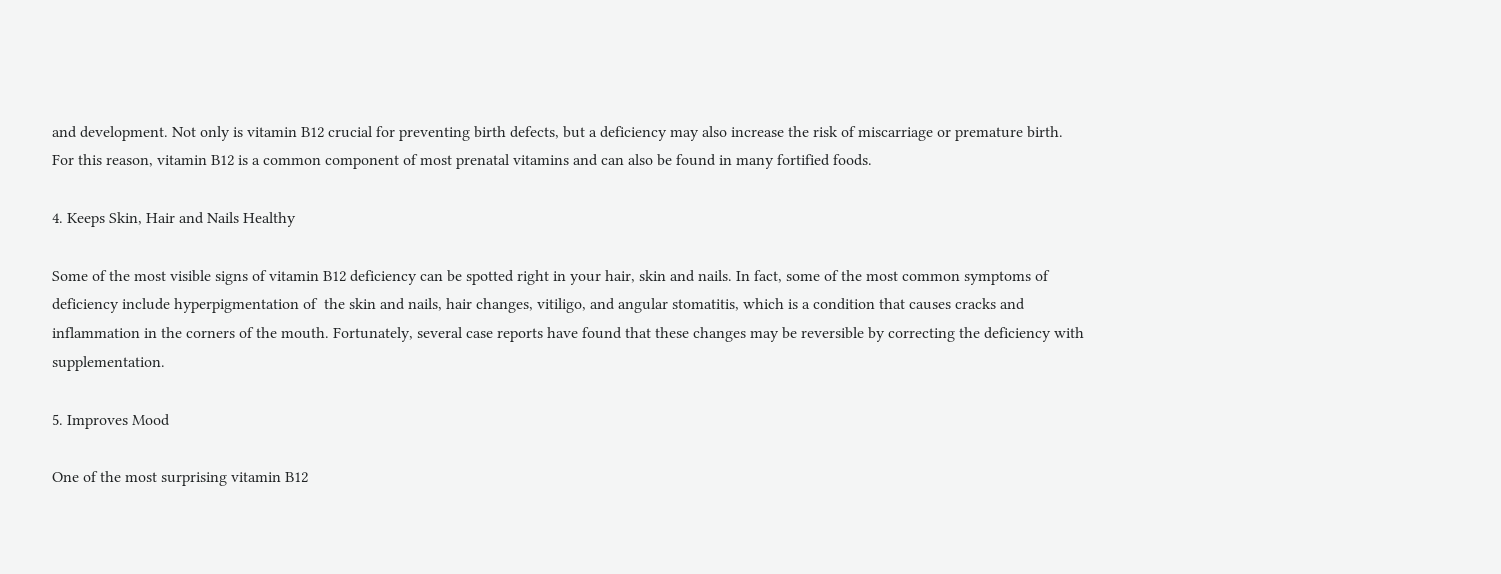and development. Not only is vitamin B12 crucial for preventing birth defects, but a deficiency may also increase the risk of miscarriage or premature birth. For this reason, vitamin B12 is a common component of most prenatal vitamins and can also be found in many fortified foods.

4. Keeps Skin, Hair and Nails Healthy

Some of the most visible signs of vitamin B12 deficiency can be spotted right in your hair, skin and nails. In fact, some of the most common symptoms of deficiency include hyperpigmentation of  the skin and nails, hair changes, vitiligo, and angular stomatitis, which is a condition that causes cracks and inflammation in the corners of the mouth. Fortunately, several case reports have found that these changes may be reversible by correcting the deficiency with supplementation.

5. Improves Mood

One of the most surprising vitamin B12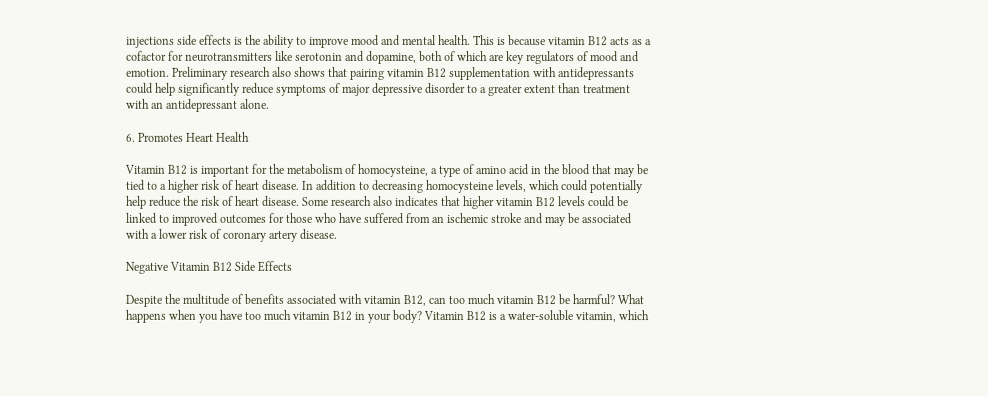injections side effects is the ability to improve mood and mental health. This is because vitamin B12 acts as a cofactor for neurotransmitters like serotonin and dopamine, both of which are key regulators of mood and emotion. Preliminary research also shows that pairing vitamin B12 supplementation with antidepressants could help significantly reduce symptoms of major depressive disorder to a greater extent than treatment with an antidepressant alone.

6. Promotes Heart Health

Vitamin B12 is important for the metabolism of homocysteine, a type of amino acid in the blood that may be tied to a higher risk of heart disease. In addition to decreasing homocysteine levels, which could potentially help reduce the risk of heart disease. Some research also indicates that higher vitamin B12 levels could be linked to improved outcomes for those who have suffered from an ischemic stroke and may be associated with a lower risk of coronary artery disease.

Negative Vitamin B12 Side Effects

Despite the multitude of benefits associated with vitamin B12, can too much vitamin B12 be harmful? What happens when you have too much vitamin B12 in your body? Vitamin B12 is a water-soluble vitamin, which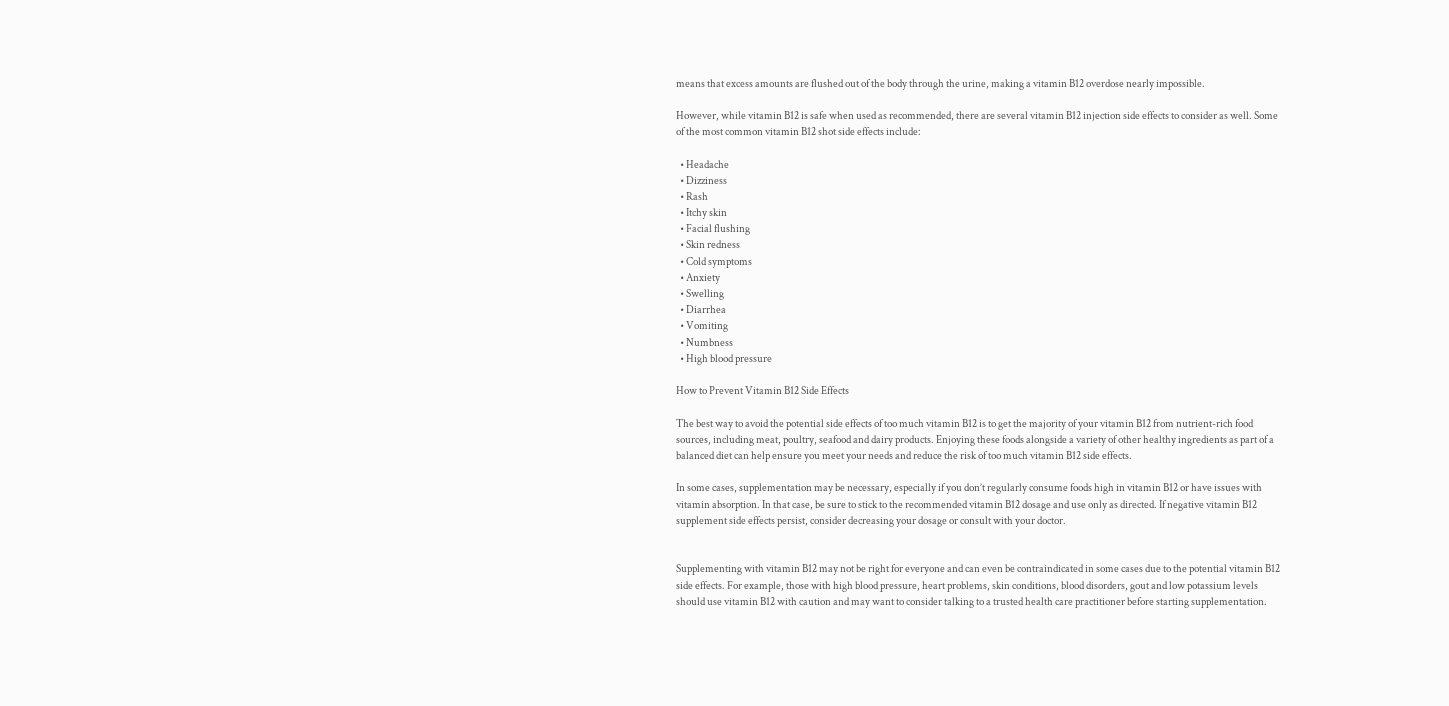means that excess amounts are flushed out of the body through the urine, making a vitamin B12 overdose nearly impossible.

However, while vitamin B12 is safe when used as recommended, there are several vitamin B12 injection side effects to consider as well. Some of the most common vitamin B12 shot side effects include:

  • Headache
  • Dizziness
  • Rash
  • Itchy skin
  • Facial flushing
  • Skin redness
  • Cold symptoms
  • Anxiety
  • Swelling
  • Diarrhea
  • Vomiting
  • Numbness
  • High blood pressure

How to Prevent Vitamin B12 Side Effects

The best way to avoid the potential side effects of too much vitamin B12 is to get the majority of your vitamin B12 from nutrient-rich food sources, including meat, poultry, seafood and dairy products. Enjoying these foods alongside a variety of other healthy ingredients as part of a balanced diet can help ensure you meet your needs and reduce the risk of too much vitamin B12 side effects.

In some cases, supplementation may be necessary, especially if you don’t regularly consume foods high in vitamin B12 or have issues with vitamin absorption. In that case, be sure to stick to the recommended vitamin B12 dosage and use only as directed. If negative vitamin B12 supplement side effects persist, consider decreasing your dosage or consult with your doctor.


Supplementing with vitamin B12 may not be right for everyone and can even be contraindicated in some cases due to the potential vitamin B12 side effects. For example, those with high blood pressure, heart problems, skin conditions, blood disorders, gout and low potassium levels should use vitamin B12 with caution and may want to consider talking to a trusted health care practitioner before starting supplementation.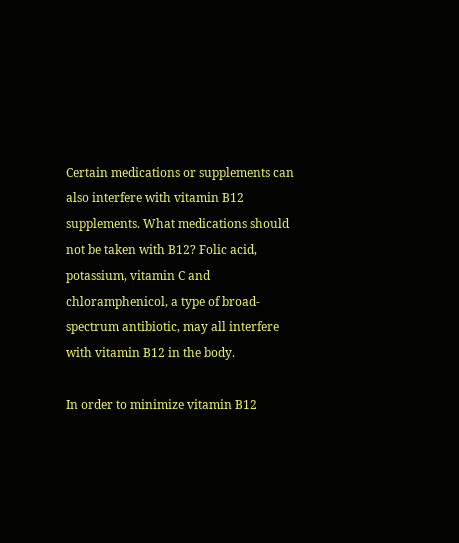Certain medications or supplements can also interfere with vitamin B12 supplements. What medications should not be taken with B12? Folic acid, potassium, vitamin C and chloramphenicol, a type of broad-spectrum antibiotic, may all interfere with vitamin B12 in the body.

In order to minimize vitamin B12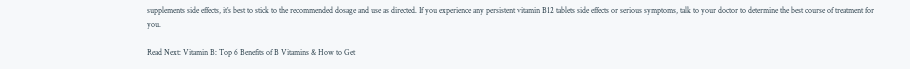supplements side effects, it’s best to stick to the recommended dosage and use as directed. If you experience any persistent vitamin B12 tablets side effects or serious symptoms, talk to your doctor to determine the best course of treatment for you.

Read Next: Vitamin B: Top 6 Benefits of B Vitamins & How to Get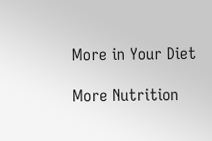More in Your Diet

More Nutrition